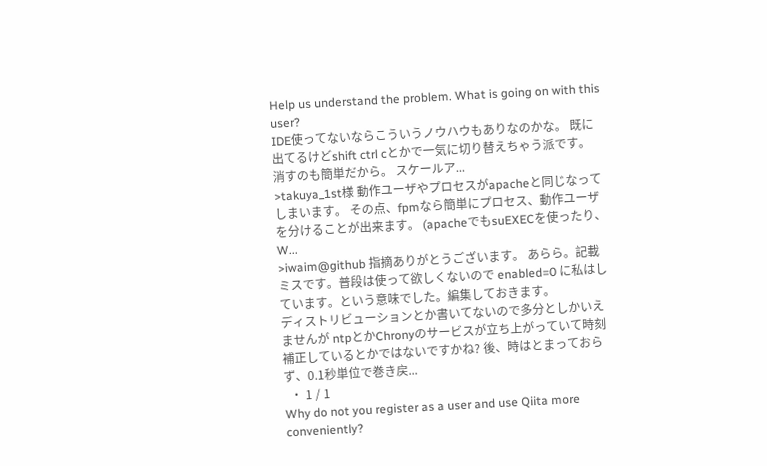Help us understand the problem. What is going on with this user?
IDE使ってないならこういうノウハウもありなのかな。 既に出てるけどshift ctrl cとかで一気に切り替えちゃう派です。 消すのも簡単だから。 スケールア...
>takuya_1st様 動作ユーザやプロセスがapacheと同じなってしまいます。 その点、fpmなら簡単にプロセス、動作ユーザを分けることが出来ます。 (apacheでもsuEXECを使ったり、W...
>iwaim@github 指摘ありがとうございます。 あらら。記載ミスです。普段は使って欲しくないので enabled=0 に私はしています。という意味でした。編集しておきます。
ディストリビューションとか書いてないので多分としかいえませんが ntpとかChronyのサービスが立ち上がっていて時刻補正しているとかではないですかね? 後、時はとまっておらず、0.1秒単位で巻き戻...
  • 1 / 1
Why do not you register as a user and use Qiita more conveniently?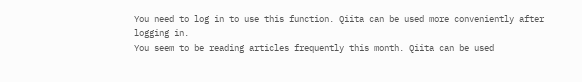You need to log in to use this function. Qiita can be used more conveniently after logging in.
You seem to be reading articles frequently this month. Qiita can be used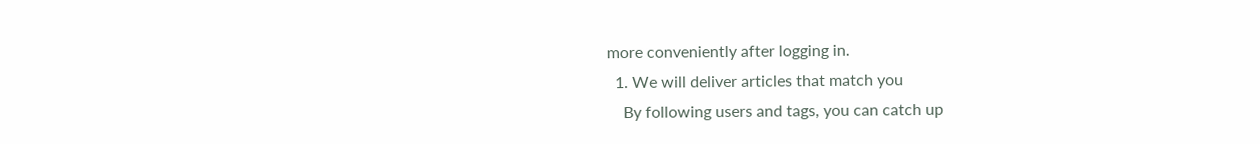more conveniently after logging in.
  1. We will deliver articles that match you
    By following users and tags, you can catch up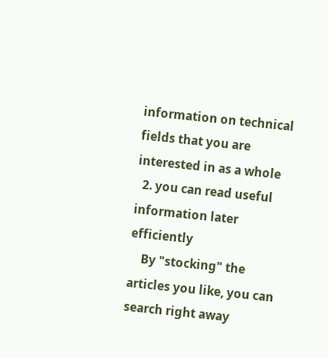information on technical fields that you are interested in as a whole
  2. you can read useful information later efficiently
    By "stocking" the articles you like, you can search right away